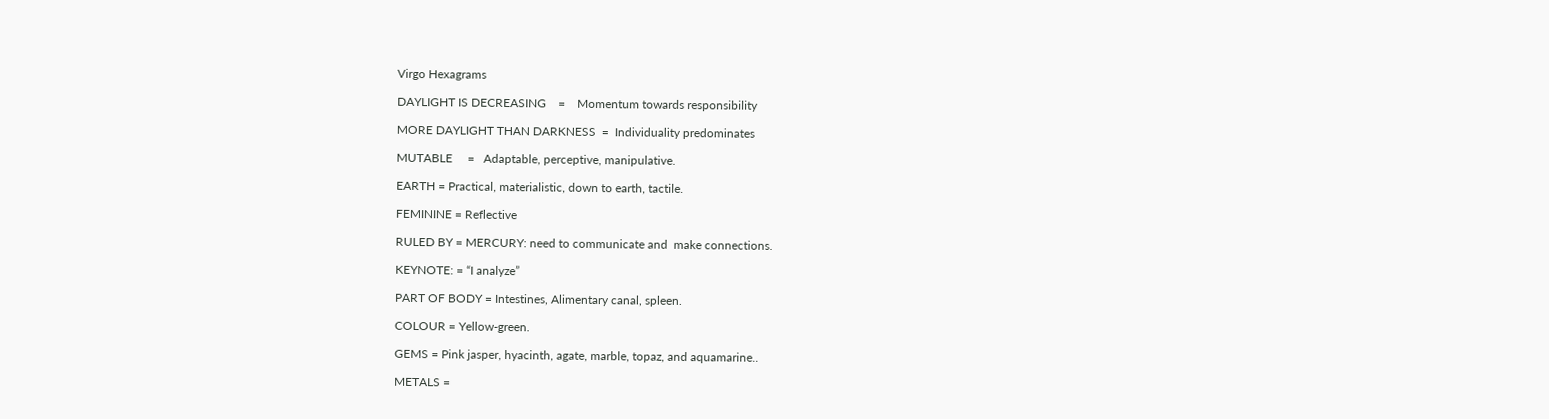Virgo Hexagrams

DAYLIGHT IS DECREASING    =    Momentum towards responsibility

MORE DAYLIGHT THAN DARKNESS  =  Individuality predominates

MUTABLE     =   Adaptable, perceptive, manipulative.

EARTH = Practical, materialistic, down to earth, tactile.

FEMININE = Reflective

RULED BY = MERCURY: need to communicate and  make connections.

KEYNOTE: = “I analyze”

PART OF BODY = Intestines, Alimentary canal, spleen.

COLOUR = Yellow-green.

GEMS = Pink jasper, hyacinth, agate, marble, topaz, and aquamarine..

METALS =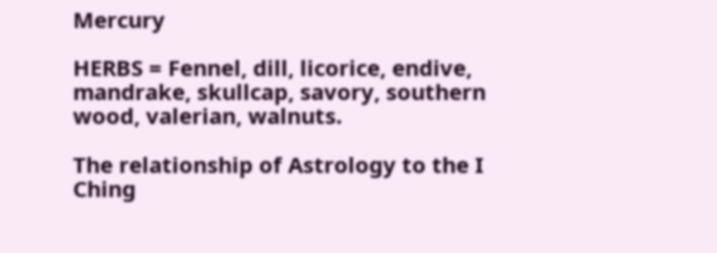Mercury

HERBS = Fennel, dill, licorice, endive, mandrake, skullcap, savory, southern wood, valerian, walnuts.

The relationship of Astrology to the I Ching